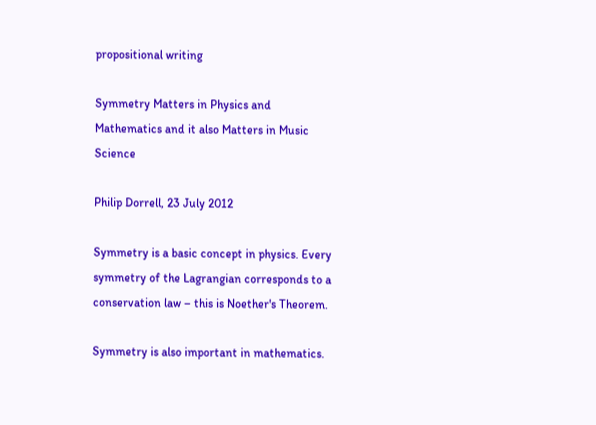propositional writing

Symmetry Matters in Physics and Mathematics and it also Matters in Music Science

Philip Dorrell, 23 July 2012

Symmetry is a basic concept in physics. Every symmetry of the Lagrangian corresponds to a conservation law – this is Noether's Theorem.

Symmetry is also important in mathematics.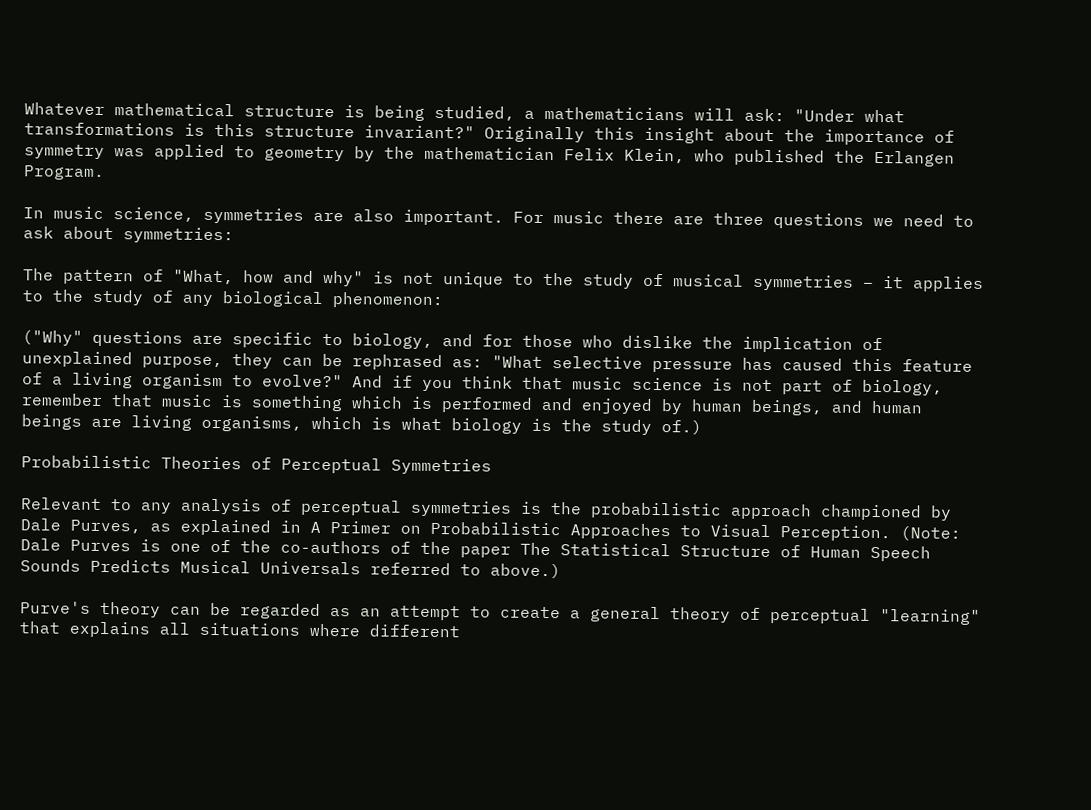Whatever mathematical structure is being studied, a mathematicians will ask: "Under what transformations is this structure invariant?" Originally this insight about the importance of symmetry was applied to geometry by the mathematician Felix Klein, who published the Erlangen Program.

In music science, symmetries are also important. For music there are three questions we need to ask about symmetries:

The pattern of "What, how and why" is not unique to the study of musical symmetries – it applies to the study of any biological phenomenon:

("Why" questions are specific to biology, and for those who dislike the implication of unexplained purpose, they can be rephrased as: "What selective pressure has caused this feature of a living organism to evolve?" And if you think that music science is not part of biology, remember that music is something which is performed and enjoyed by human beings, and human beings are living organisms, which is what biology is the study of.)

Probabilistic Theories of Perceptual Symmetries

Relevant to any analysis of perceptual symmetries is the probabilistic approach championed by Dale Purves, as explained in A Primer on Probabilistic Approaches to Visual Perception. (Note: Dale Purves is one of the co-authors of the paper The Statistical Structure of Human Speech Sounds Predicts Musical Universals referred to above.)

Purve's theory can be regarded as an attempt to create a general theory of perceptual "learning" that explains all situations where different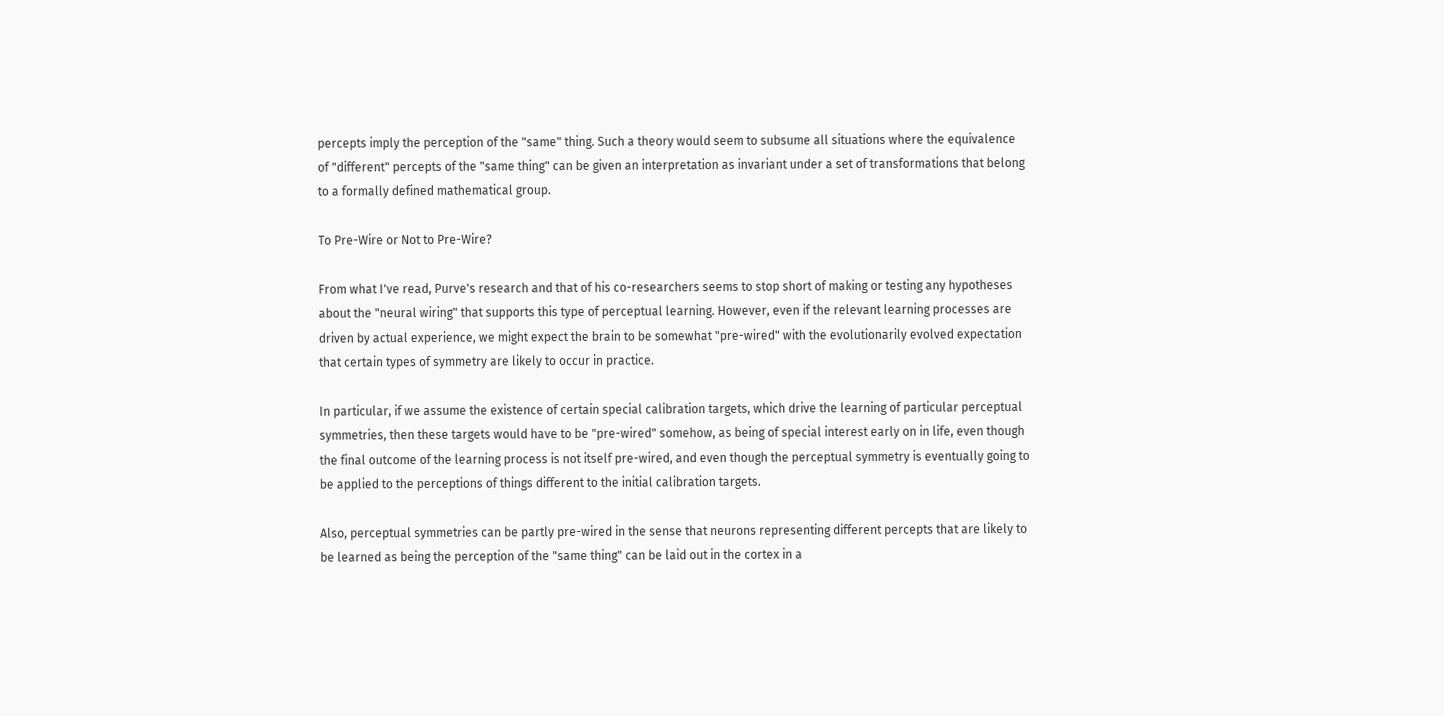percepts imply the perception of the "same" thing. Such a theory would seem to subsume all situations where the equivalence of "different" percepts of the "same thing" can be given an interpretation as invariant under a set of transformations that belong to a formally defined mathematical group.

To Pre-Wire or Not to Pre-Wire?

From what I've read, Purve's research and that of his co-researchers seems to stop short of making or testing any hypotheses about the "neural wiring" that supports this type of perceptual learning. However, even if the relevant learning processes are driven by actual experience, we might expect the brain to be somewhat "pre-wired" with the evolutionarily evolved expectation that certain types of symmetry are likely to occur in practice.

In particular, if we assume the existence of certain special calibration targets, which drive the learning of particular perceptual symmetries, then these targets would have to be "pre-wired" somehow, as being of special interest early on in life, even though the final outcome of the learning process is not itself pre-wired, and even though the perceptual symmetry is eventually going to be applied to the perceptions of things different to the initial calibration targets.

Also, perceptual symmetries can be partly pre-wired in the sense that neurons representing different percepts that are likely to be learned as being the perception of the "same thing" can be laid out in the cortex in a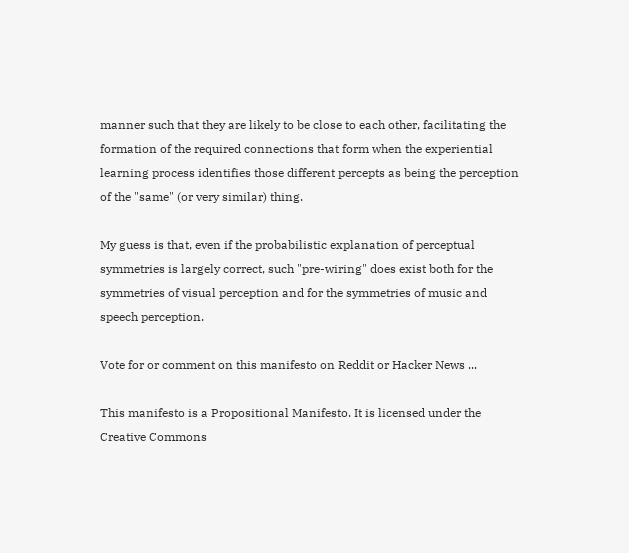manner such that they are likely to be close to each other, facilitating the formation of the required connections that form when the experiential learning process identifies those different percepts as being the perception of the "same" (or very similar) thing.

My guess is that, even if the probabilistic explanation of perceptual symmetries is largely correct, such "pre-wiring" does exist both for the symmetries of visual perception and for the symmetries of music and speech perception.

Vote for or comment on this manifesto on Reddit or Hacker News ...

This manifesto is a Propositional Manifesto. It is licensed under the Creative Commons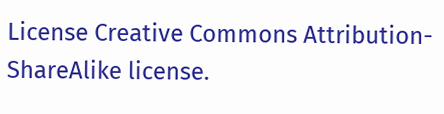License Creative Commons Attribution-ShareAlike license.